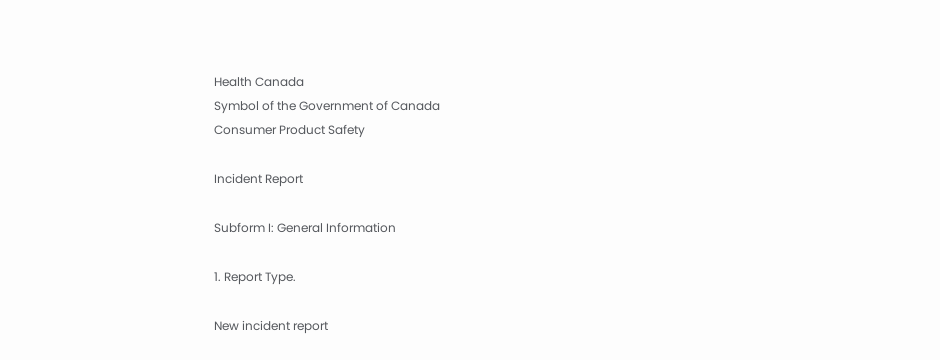Health Canada
Symbol of the Government of Canada
Consumer Product Safety

Incident Report

Subform I: General Information

1. Report Type.

New incident report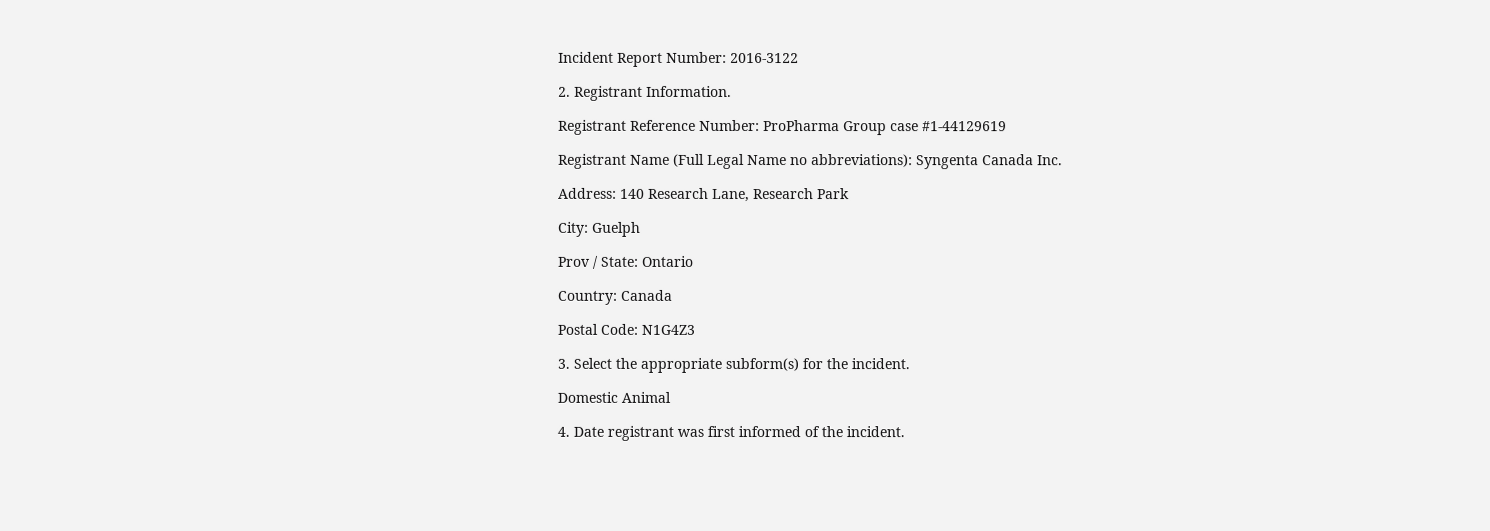Incident Report Number: 2016-3122

2. Registrant Information.

Registrant Reference Number: ProPharma Group case #1-44129619

Registrant Name (Full Legal Name no abbreviations): Syngenta Canada Inc.

Address: 140 Research Lane, Research Park

City: Guelph

Prov / State: Ontario

Country: Canada

Postal Code: N1G4Z3

3. Select the appropriate subform(s) for the incident.

Domestic Animal

4. Date registrant was first informed of the incident.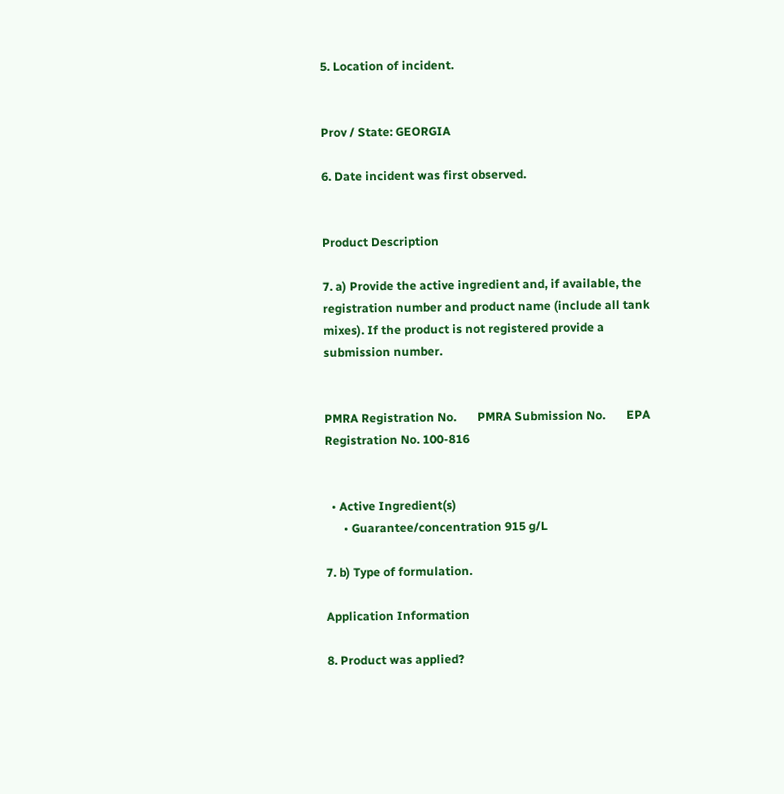5. Location of incident.


Prov / State: GEORGIA

6. Date incident was first observed.


Product Description

7. a) Provide the active ingredient and, if available, the registration number and product name (include all tank mixes). If the product is not registered provide a submission number.


PMRA Registration No.       PMRA Submission No.       EPA Registration No. 100-816


  • Active Ingredient(s)
      • Guarantee/concentration 915 g/L

7. b) Type of formulation.

Application Information

8. Product was applied?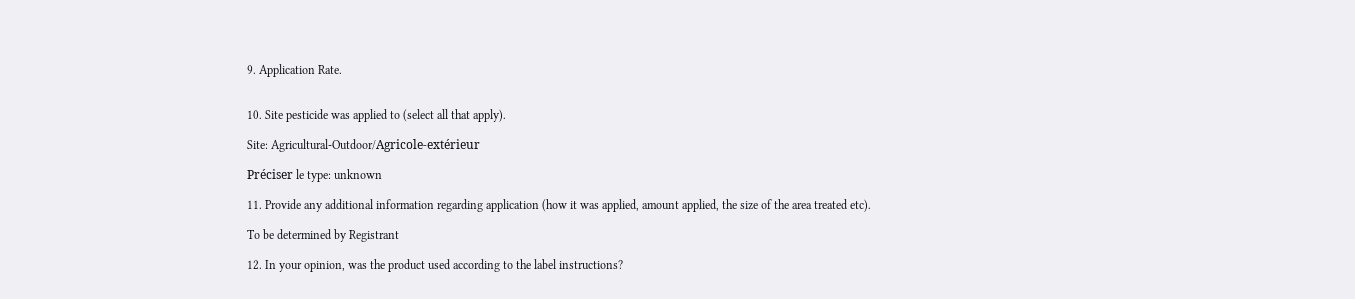9. Application Rate.


10. Site pesticide was applied to (select all that apply).

Site: Agricultural-Outdoor/Agricole-extérieur

Préciser le type: unknown

11. Provide any additional information regarding application (how it was applied, amount applied, the size of the area treated etc).

To be determined by Registrant

12. In your opinion, was the product used according to the label instructions?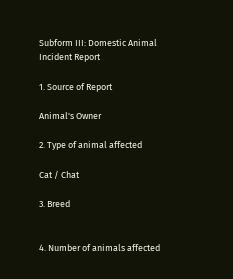Subform III: Domestic Animal Incident Report

1. Source of Report

Animal's Owner

2. Type of animal affected

Cat / Chat

3. Breed


4. Number of animals affected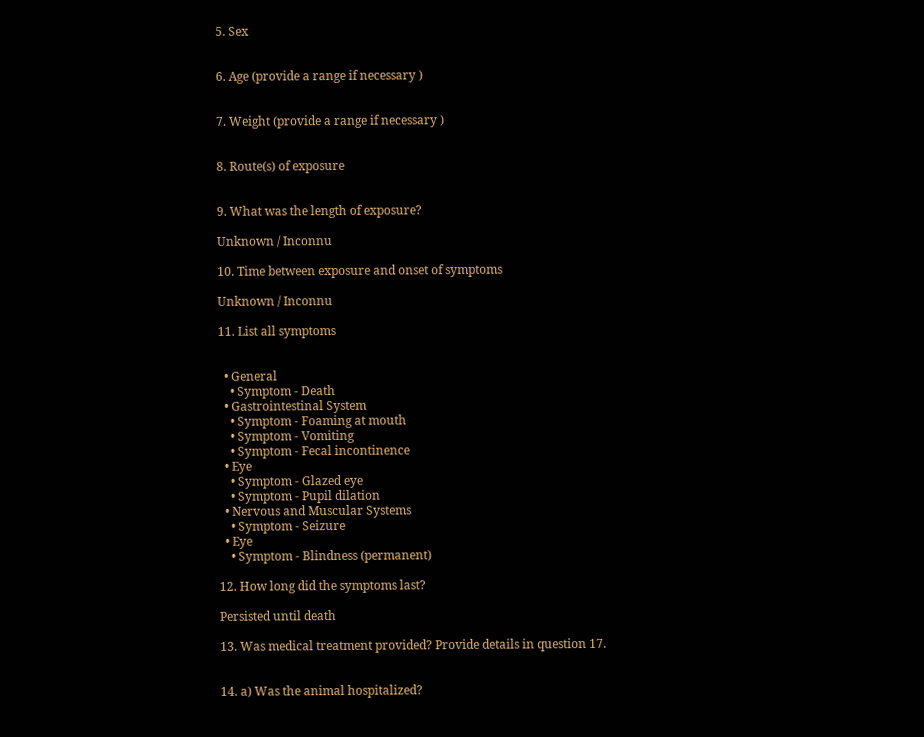5. Sex


6. Age (provide a range if necessary )


7. Weight (provide a range if necessary )


8. Route(s) of exposure


9. What was the length of exposure?

Unknown / Inconnu

10. Time between exposure and onset of symptoms

Unknown / Inconnu

11. List all symptoms


  • General
    • Symptom - Death
  • Gastrointestinal System
    • Symptom - Foaming at mouth
    • Symptom - Vomiting
    • Symptom - Fecal incontinence
  • Eye
    • Symptom - Glazed eye
    • Symptom - Pupil dilation
  • Nervous and Muscular Systems
    • Symptom - Seizure
  • Eye
    • Symptom - Blindness (permanent)

12. How long did the symptoms last?

Persisted until death

13. Was medical treatment provided? Provide details in question 17.


14. a) Was the animal hospitalized?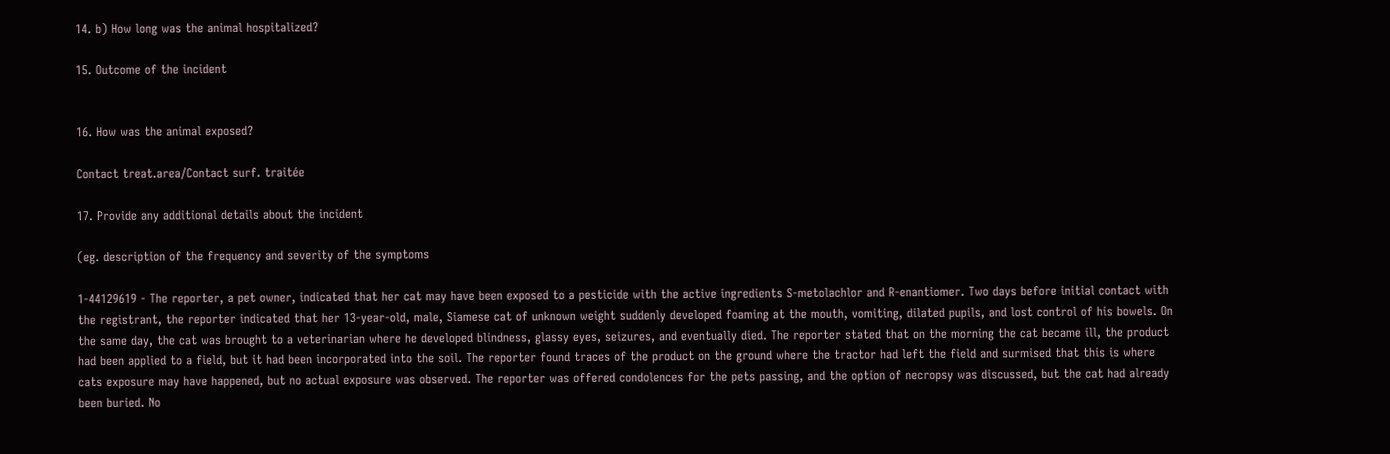14. b) How long was the animal hospitalized?

15. Outcome of the incident


16. How was the animal exposed?

Contact treat.area/Contact surf. traitée

17. Provide any additional details about the incident

(eg. description of the frequency and severity of the symptoms

1-44129619 - The reporter, a pet owner, indicated that her cat may have been exposed to a pesticide with the active ingredients S-metolachlor and R-enantiomer. Two days before initial contact with the registrant, the reporter indicated that her 13-year-old, male, Siamese cat of unknown weight suddenly developed foaming at the mouth, vomiting, dilated pupils, and lost control of his bowels. On the same day, the cat was brought to a veterinarian where he developed blindness, glassy eyes, seizures, and eventually died. The reporter stated that on the morning the cat became ill, the product had been applied to a field, but it had been incorporated into the soil. The reporter found traces of the product on the ground where the tractor had left the field and surmised that this is where cats exposure may have happened, but no actual exposure was observed. The reporter was offered condolences for the pets passing, and the option of necropsy was discussed, but the cat had already been buried. No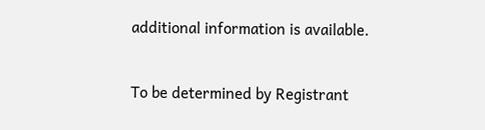additional information is available.

To be determined by Registrant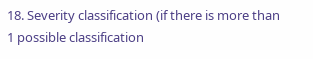18. Severity classification (if there is more than 1 possible classification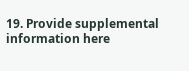19. Provide supplemental information here